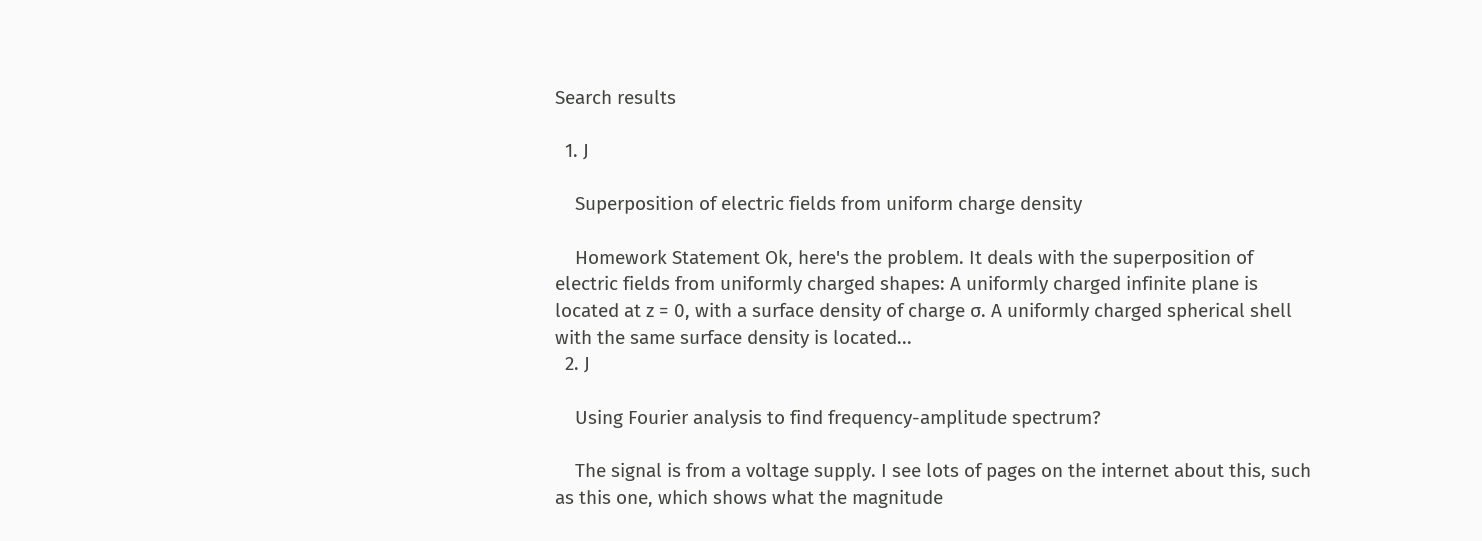Search results

  1. J

    Superposition of electric fields from uniform charge density

    Homework Statement Ok, here's the problem. It deals with the superposition of electric fields from uniformly charged shapes: A uniformly charged infinite plane is located at z = 0, with a surface density of charge σ. A uniformly charged spherical shell with the same surface density is located...
  2. J

    Using Fourier analysis to find frequency-amplitude spectrum?

    The signal is from a voltage supply. I see lots of pages on the internet about this, such as this one, which shows what the magnitude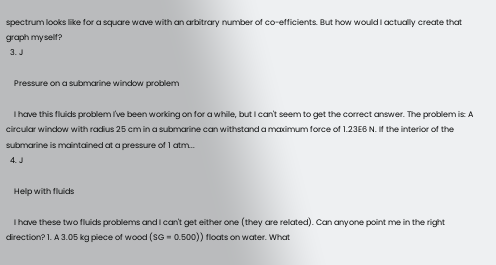spectrum looks like for a square wave with an arbitrary number of co-efficients. But how would I actually create that graph myself?
  3. J

    Pressure on a submarine window problem

    I have this fluids problem I've been working on for a while, but I can't seem to get the correct answer. The problem is: A circular window with radius 25 cm in a submarine can withstand a maximum force of 1.23E6 N. If the interior of the submarine is maintained at a pressure of 1 atm...
  4. J

    Help with fluids

    I have these two fluids problems and I can't get either one (they are related). Can anyone point me in the right direction? 1. A 3.05 kg piece of wood (SG = 0.500)) floats on water. What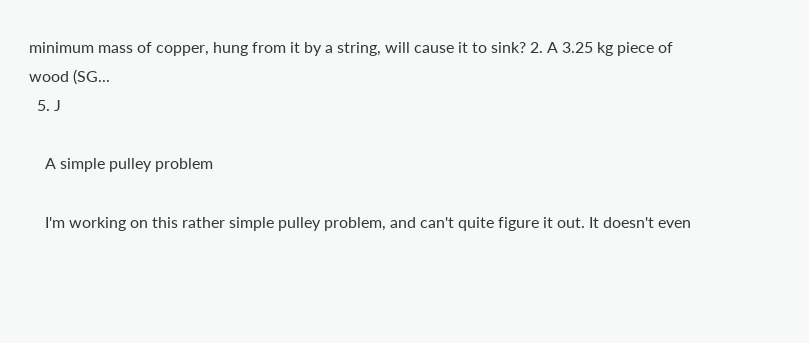minimum mass of copper, hung from it by a string, will cause it to sink? 2. A 3.25 kg piece of wood (SG...
  5. J

    A simple pulley problem

    I'm working on this rather simple pulley problem, and can't quite figure it out. It doesn't even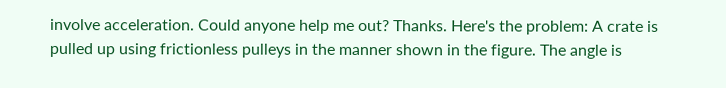involve acceleration. Could anyone help me out? Thanks. Here's the problem: A crate is pulled up using frictionless pulleys in the manner shown in the figure. The angle is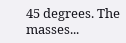45 degrees. The masses...